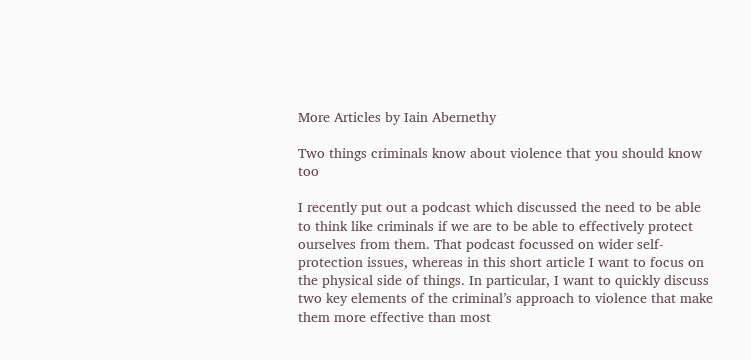More Articles by Iain Abernethy

Two things criminals know about violence that you should know too

I recently put out a podcast which discussed the need to be able to think like criminals if we are to be able to effectively protect ourselves from them. That podcast focussed on wider self-protection issues, whereas in this short article I want to focus on the physical side of things. In particular, I want to quickly discuss two key elements of the criminal’s approach to violence that make them more effective than most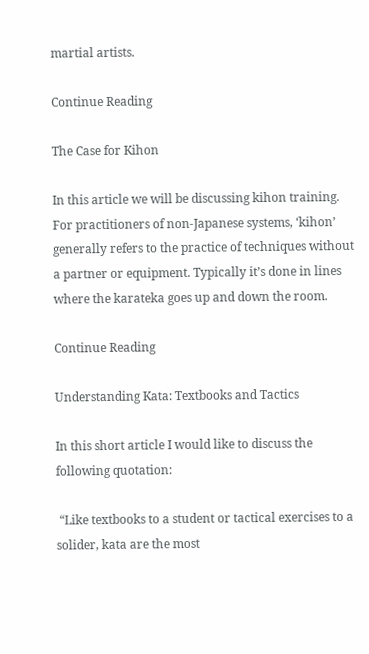martial artists.

Continue Reading

The Case for Kihon

In this article we will be discussing kihon training. For practitioners of non-Japanese systems, ‘kihon’ generally refers to the practice of techniques without a partner or equipment. Typically it’s done in lines where the karateka goes up and down the room.

Continue Reading

Understanding Kata: Textbooks and Tactics

In this short article I would like to discuss the following quotation:

 “Like textbooks to a student or tactical exercises to a solider, kata are the most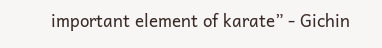important element of karate” - Gichin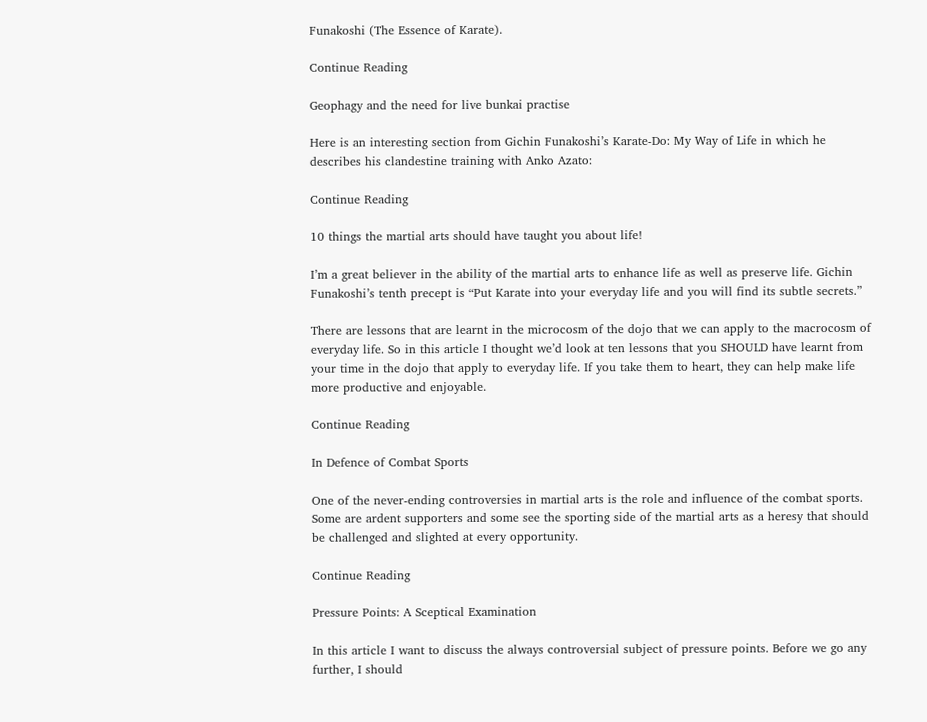Funakoshi (The Essence of Karate).

Continue Reading

Geophagy and the need for live bunkai practise

Here is an interesting section from Gichin Funakoshi’s Karate-Do: My Way of Life in which he describes his clandestine training with Anko Azato:

Continue Reading

10 things the martial arts should have taught you about life!

I’m a great believer in the ability of the martial arts to enhance life as well as preserve life. Gichin Funakoshi’s tenth precept is “Put Karate into your everyday life and you will find its subtle secrets.”

There are lessons that are learnt in the microcosm of the dojo that we can apply to the macrocosm of everyday life. So in this article I thought we’d look at ten lessons that you SHOULD have learnt from your time in the dojo that apply to everyday life. If you take them to heart, they can help make life more productive and enjoyable.

Continue Reading

In Defence of Combat Sports

One of the never-ending controversies in martial arts is the role and influence of the combat sports. Some are ardent supporters and some see the sporting side of the martial arts as a heresy that should be challenged and slighted at every opportunity.

Continue Reading

Pressure Points: A Sceptical Examination

In this article I want to discuss the always controversial subject of pressure points. Before we go any further, I should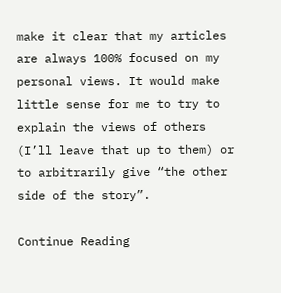make it clear that my articles are always 100% focused on my personal views. It would make little sense for me to try to explain the views of others (I’ll leave that up to them) or to arbitrarily give “the other side of the story”.

Continue Reading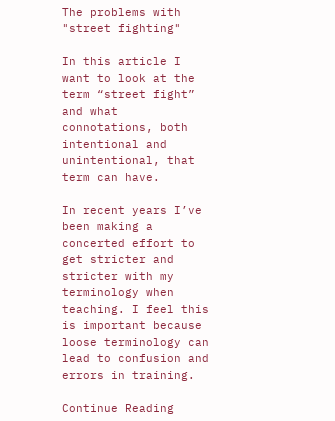The problems with "street fighting"

In this article I want to look at the term “street fight” and what connotations, both intentional and unintentional, that term can have.

In recent years I’ve been making a concerted effort to get stricter and stricter with my terminology when teaching. I feel this is important because loose terminology can lead to confusion and errors in training.

Continue Reading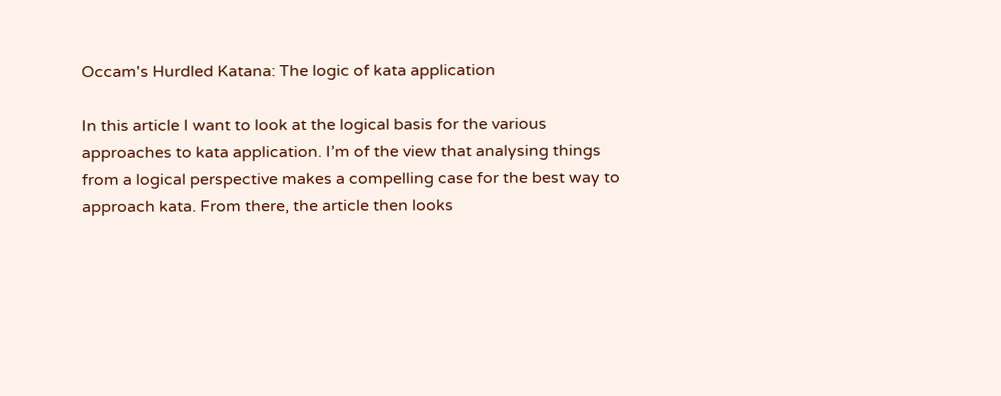Occam's Hurdled Katana: The logic of kata application

In this article I want to look at the logical basis for the various approaches to kata application. I’m of the view that analysing things from a logical perspective makes a compelling case for the best way to approach kata. From there, the article then looks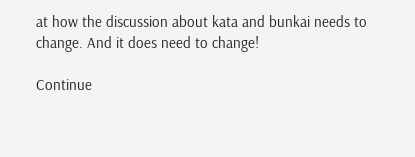at how the discussion about kata and bunkai needs to change. And it does need to change!

Continue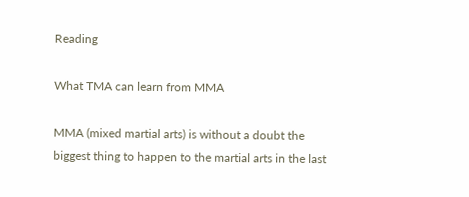Reading

What TMA can learn from MMA

MMA (mixed martial arts) is without a doubt the biggest thing to happen to the martial arts in the last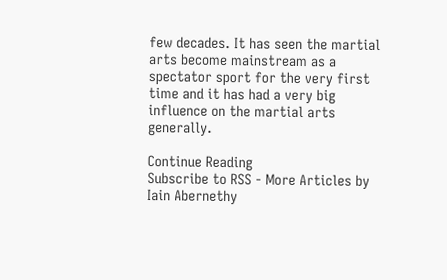few decades. It has seen the martial arts become mainstream as a spectator sport for the very first time and it has had a very big influence on the martial arts generally.

Continue Reading
Subscribe to RSS - More Articles by Iain Abernethy